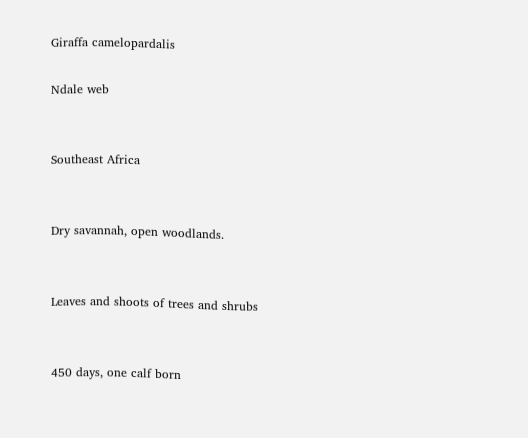Giraffa camelopardalis

Ndale web


Southeast Africa


Dry savannah, open woodlands.


Leaves and shoots of trees and shrubs


450 days, one calf born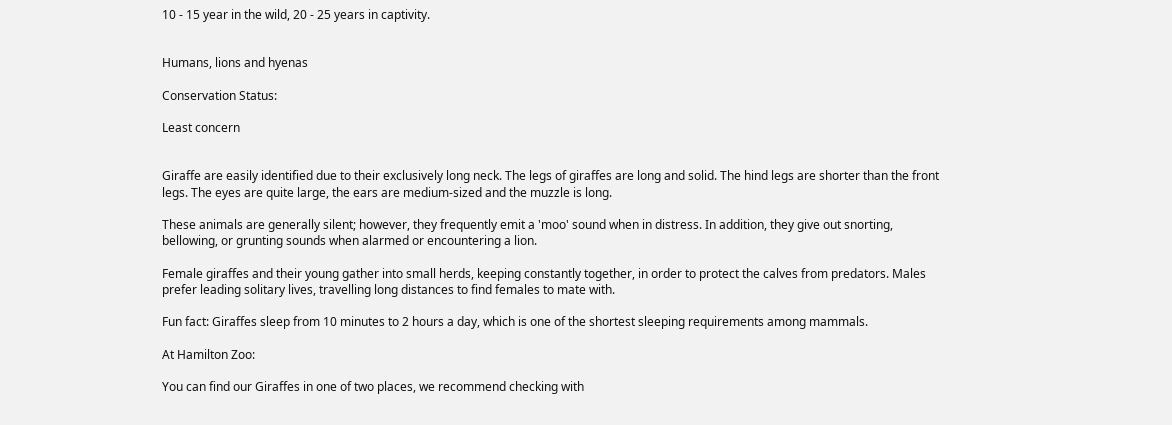10 - 15 year in the wild, 20 - 25 years in captivity.


Humans, lions and hyenas

Conservation Status:

Least concern


Giraffe are easily identified due to their exclusively long neck. The legs of giraffes are long and solid. The hind legs are shorter than the front legs. The eyes are quite large, the ears are medium-sized and the muzzle is long.

These animals are generally silent; however, they frequently emit a 'moo' sound when in distress. In addition, they give out snorting, bellowing, or grunting sounds when alarmed or encountering a lion.

Female giraffes and their young gather into small herds, keeping constantly together, in order to protect the calves from predators. Males prefer leading solitary lives, travelling long distances to find females to mate with.

Fun fact: Giraffes sleep from 10 minutes to 2 hours a day, which is one of the shortest sleeping requirements among mammals.

At Hamilton Zoo:

You can find our Giraffes in one of two places, we recommend checking with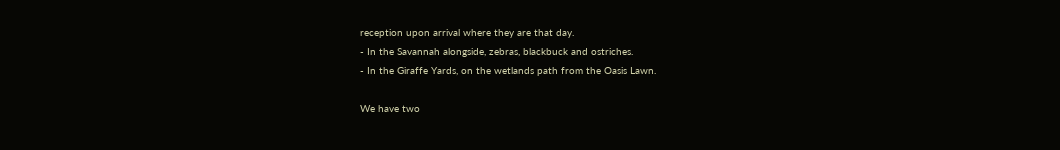reception upon arrival where they are that day.
- In the Savannah alongside, zebras, blackbuck and ostriches.
- In the Giraffe Yards, on the wetlands path from the Oasis Lawn.

We have two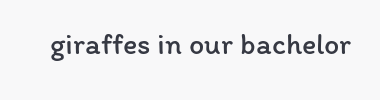giraffes in our bachelor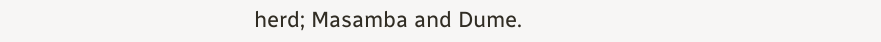herd; Masamba and Dume.